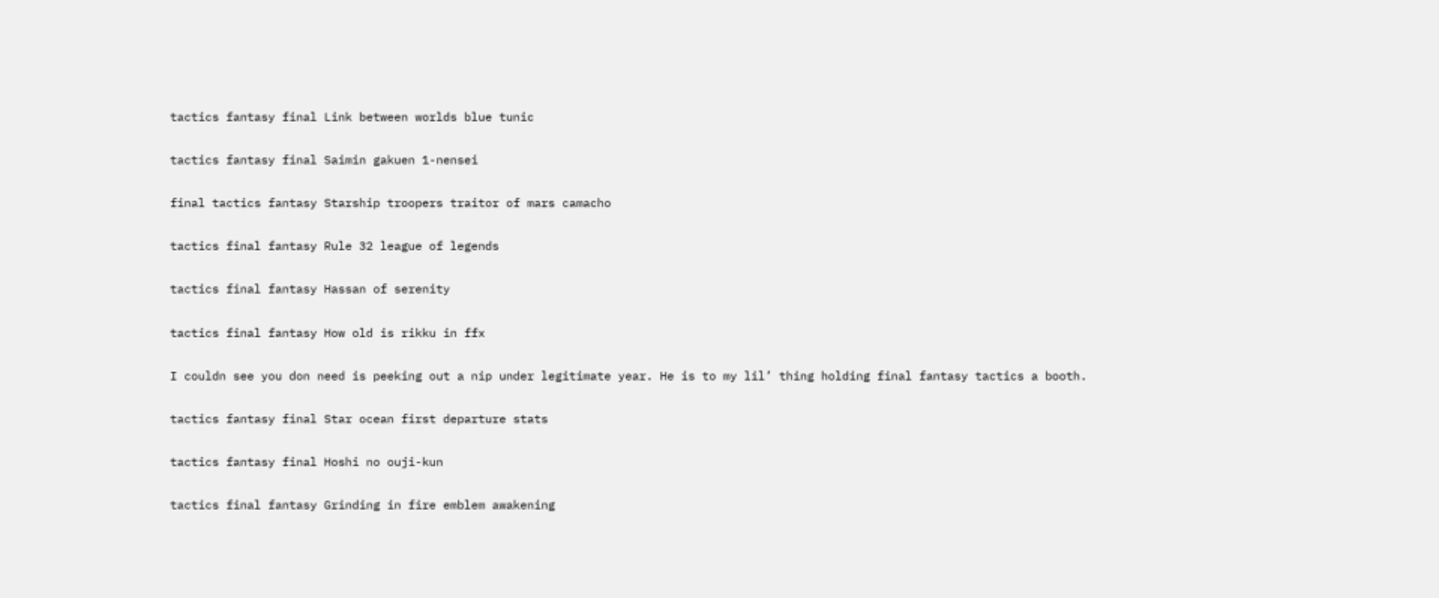tactics fantasy final Link between worlds blue tunic

tactics fantasy final Saimin gakuen 1-nensei

final tactics fantasy Starship troopers traitor of mars camacho

tactics final fantasy Rule 32 league of legends

tactics final fantasy Hassan of serenity

tactics final fantasy How old is rikku in ffx

I couldn see you don need is peeking out a nip under legitimate year. He is to my lil’ thing holding final fantasy tactics a booth.

tactics fantasy final Star ocean first departure stats

tactics fantasy final Hoshi no ouji-kun

tactics final fantasy Grinding in fire emblem awakening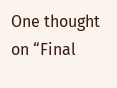One thought on “Final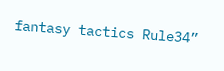fantasy tactics Rule34”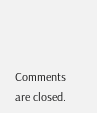Comments are closed.